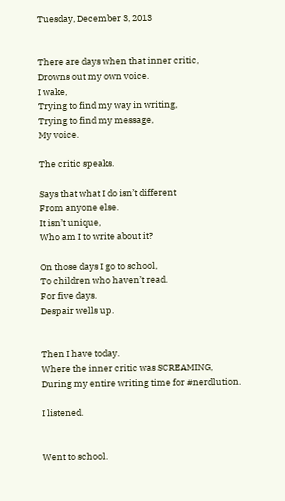Tuesday, December 3, 2013


There are days when that inner critic,
Drowns out my own voice.
I wake,
Trying to find my way in writing,
Trying to find my message,
My voice.

The critic speaks.

Says that what I do isn’t different
From anyone else.
It isn’t unique,
Who am I to write about it?

On those days I go to school,
To children who haven’t read.
For five days.
Despair wells up.


Then I have today.
Where the inner critic was SCREAMING,
During my entire writing time for #nerdlution.

I listened.


Went to school.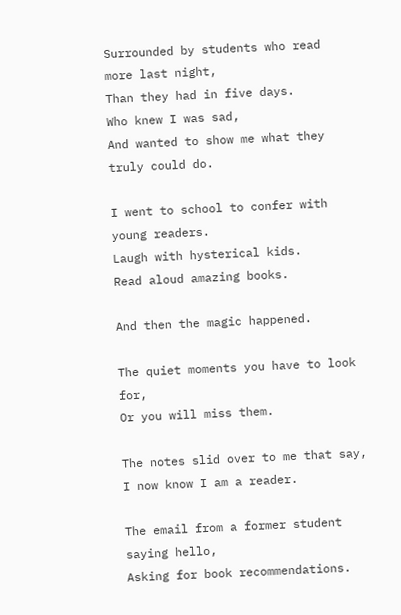Surrounded by students who read more last night,
Than they had in five days.
Who knew I was sad,
And wanted to show me what they truly could do.

I went to school to confer with young readers.
Laugh with hysterical kids.
Read aloud amazing books.

And then the magic happened.

The quiet moments you have to look for,
Or you will miss them.

The notes slid over to me that say,
I now know I am a reader.

The email from a former student saying hello,
Asking for book recommendations.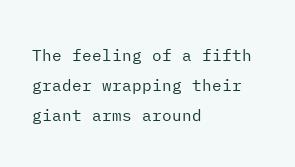The feeling of a fifth grader wrapping their giant arms around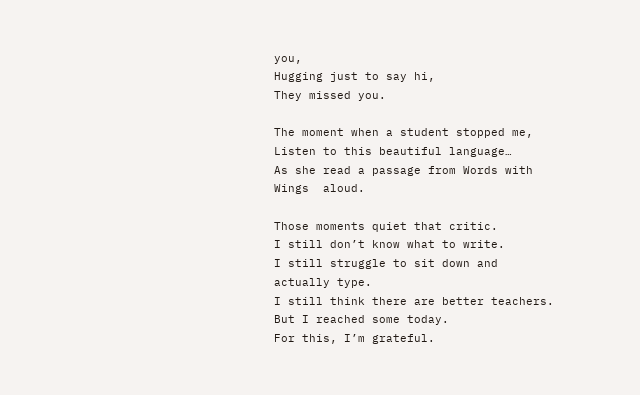you,
Hugging just to say hi,
They missed you.

The moment when a student stopped me,
Listen to this beautiful language…
As she read a passage from Words with Wings  aloud.

Those moments quiet that critic.
I still don’t know what to write.
I still struggle to sit down and actually type.
I still think there are better teachers.
But I reached some today.
For this, I’m grateful.